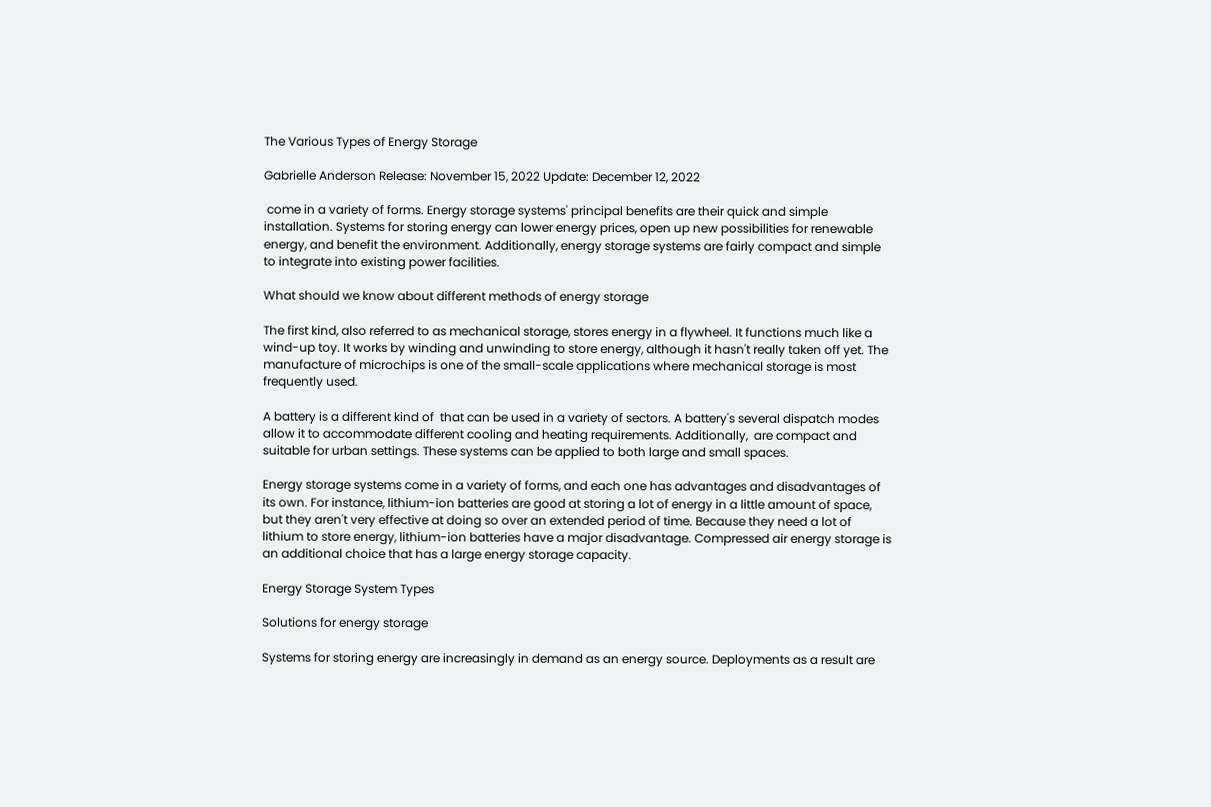The Various Types of Energy Storage

Gabrielle Anderson Release: November 15, 2022 Update: December 12, 2022

 come in a variety of forms. Energy storage systems' principal benefits are their quick and simple installation. Systems for storing energy can lower energy prices, open up new possibilities for renewable energy, and benefit the environment. Additionally, energy storage systems are fairly compact and simple to integrate into existing power facilities.

What should we know about different methods of energy storage

The first kind, also referred to as mechanical storage, stores energy in a flywheel. It functions much like a wind-up toy. It works by winding and unwinding to store energy, although it hasn't really taken off yet. The manufacture of microchips is one of the small-scale applications where mechanical storage is most frequently used.

A battery is a different kind of  that can be used in a variety of sectors. A battery's several dispatch modes allow it to accommodate different cooling and heating requirements. Additionally,  are compact and suitable for urban settings. These systems can be applied to both large and small spaces.

Energy storage systems come in a variety of forms, and each one has advantages and disadvantages of its own. For instance, lithium-ion batteries are good at storing a lot of energy in a little amount of space, but they aren't very effective at doing so over an extended period of time. Because they need a lot of lithium to store energy, lithium-ion batteries have a major disadvantage. Compressed air energy storage is an additional choice that has a large energy storage capacity.

Energy Storage System Types

Solutions for energy storage

Systems for storing energy are increasingly in demand as an energy source. Deployments as a result are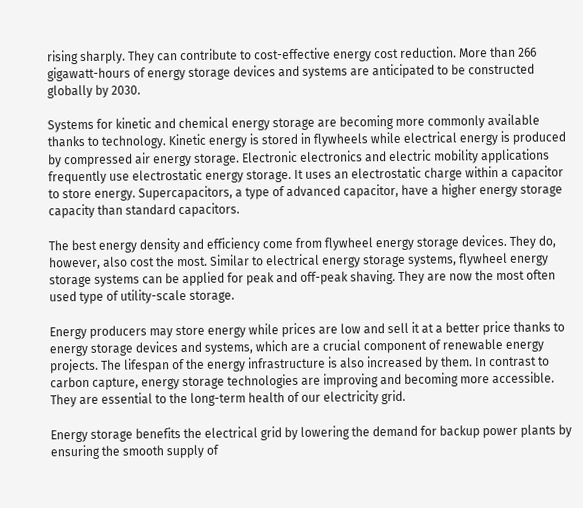rising sharply. They can contribute to cost-effective energy cost reduction. More than 266 gigawatt-hours of energy storage devices and systems are anticipated to be constructed globally by 2030.

Systems for kinetic and chemical energy storage are becoming more commonly available thanks to technology. Kinetic energy is stored in flywheels while electrical energy is produced by compressed air energy storage. Electronic electronics and electric mobility applications frequently use electrostatic energy storage. It uses an electrostatic charge within a capacitor to store energy. Supercapacitors, a type of advanced capacitor, have a higher energy storage capacity than standard capacitors.

The best energy density and efficiency come from flywheel energy storage devices. They do, however, also cost the most. Similar to electrical energy storage systems, flywheel energy storage systems can be applied for peak and off-peak shaving. They are now the most often used type of utility-scale storage.

Energy producers may store energy while prices are low and sell it at a better price thanks to energy storage devices and systems, which are a crucial component of renewable energy projects. The lifespan of the energy infrastructure is also increased by them. In contrast to carbon capture, energy storage technologies are improving and becoming more accessible. They are essential to the long-term health of our electricity grid.

Energy storage benefits the electrical grid by lowering the demand for backup power plants by ensuring the smooth supply of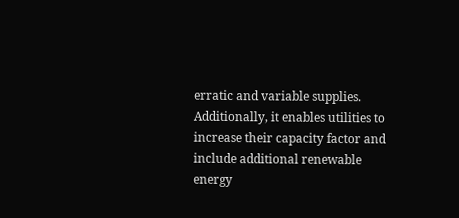erratic and variable supplies. Additionally, it enables utilities to increase their capacity factor and include additional renewable energy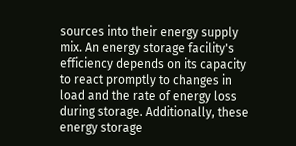sources into their energy supply mix. An energy storage facility's efficiency depends on its capacity to react promptly to changes in load and the rate of energy loss during storage. Additionally, these energy storage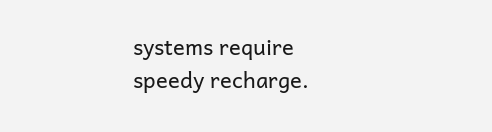systems require speedy recharge.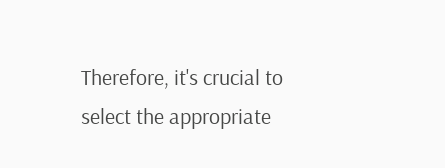Therefore, it's crucial to select the appropriate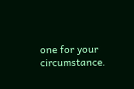one for your circumstance.